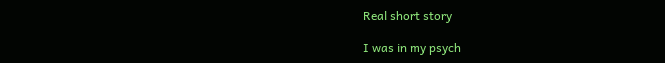Real short story

I was in my psych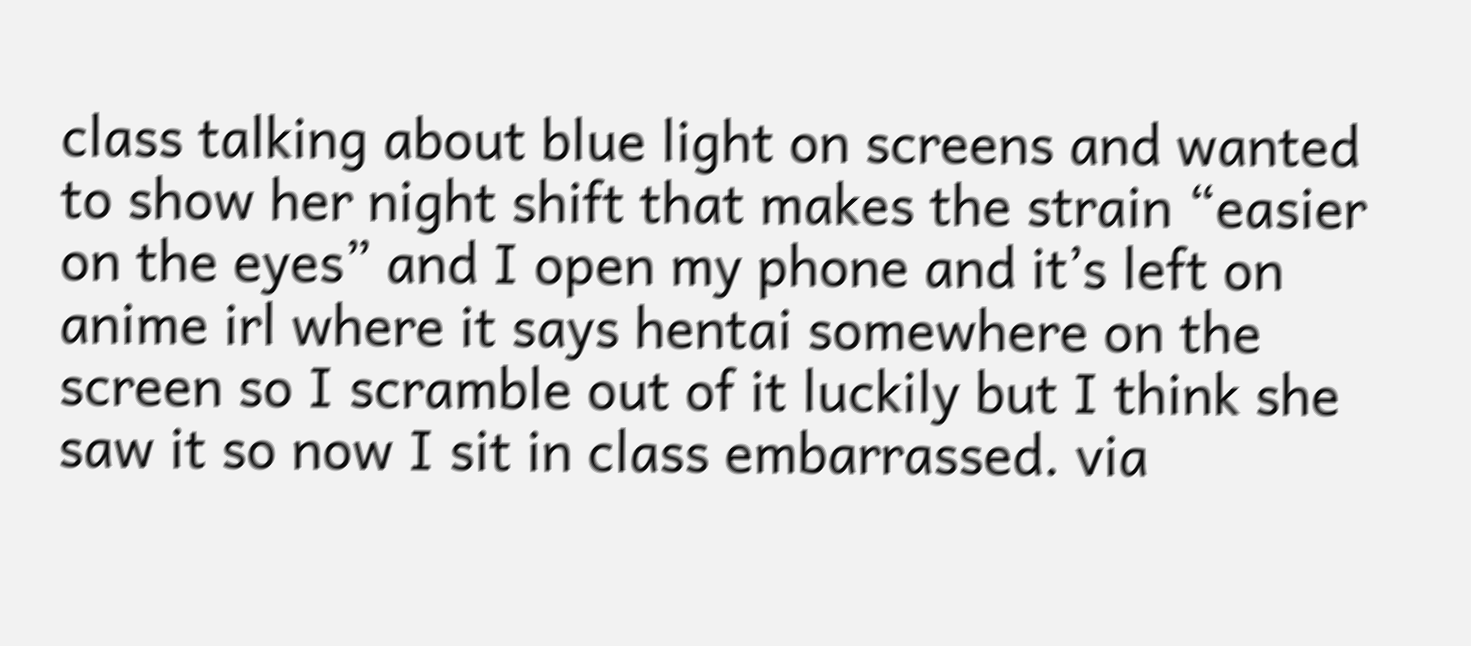class talking about blue light on screens and wanted to show her night shift that makes the strain “easier on the eyes” and I open my phone and it’s left on anime irl where it says hentai somewhere on the screen so I scramble out of it luckily but I think she saw it so now I sit in class embarrassed. via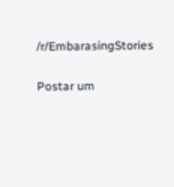/r/EmbarasingStories

Postar um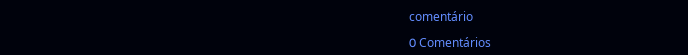comentário

0 Comentários